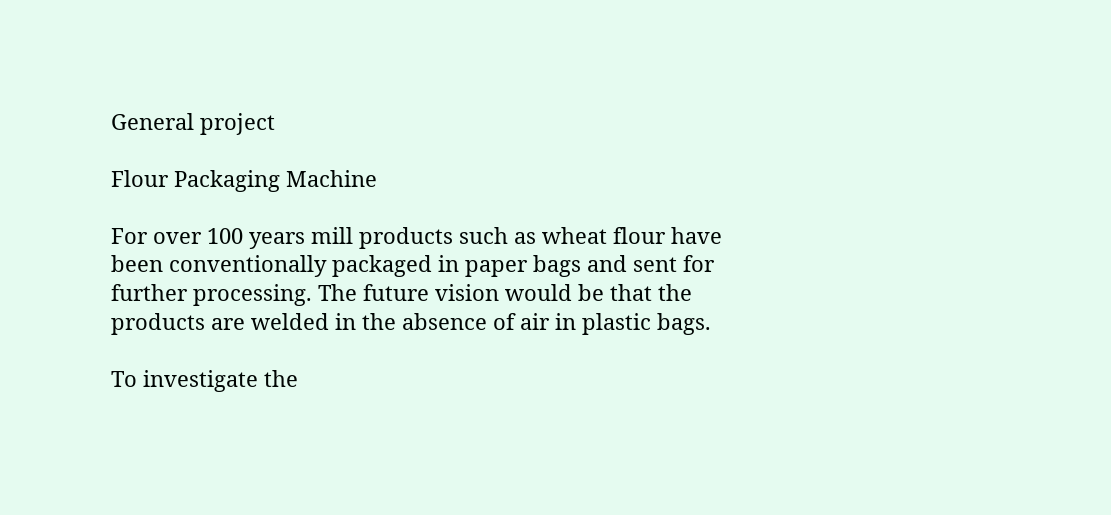General project

Flour Packaging Machine

For over 100 years mill products such as wheat flour have been conventionally packaged in paper bags and sent for further processing. The future vision would be that the products are welded in the absence of air in plastic bags.

To investigate the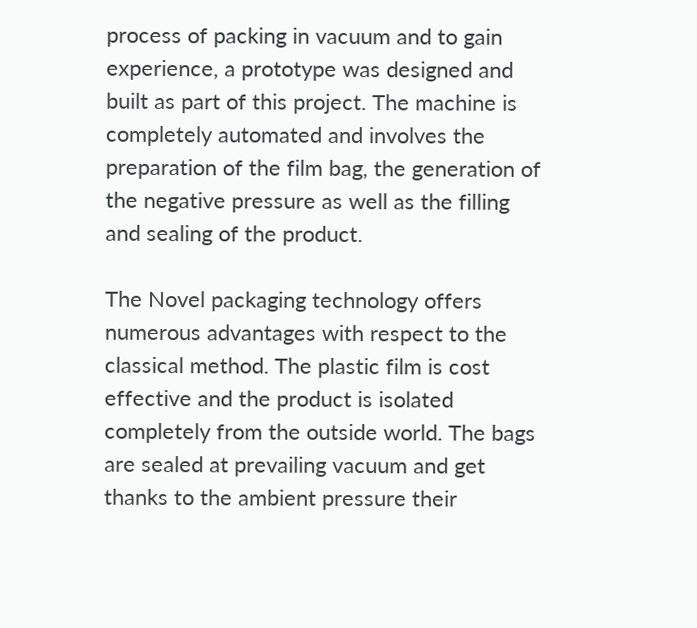process of packing in vacuum and to gain experience, a prototype was designed and built as part of this project. The machine is completely automated and involves the preparation of the film bag, the generation of the negative pressure as well as the filling and sealing of the product.

The Novel packaging technology offers numerous advantages with respect to the classical method. The plastic film is cost effective and the product is isolated completely from the outside world. The bags are sealed at prevailing vacuum and get thanks to the ambient pressure their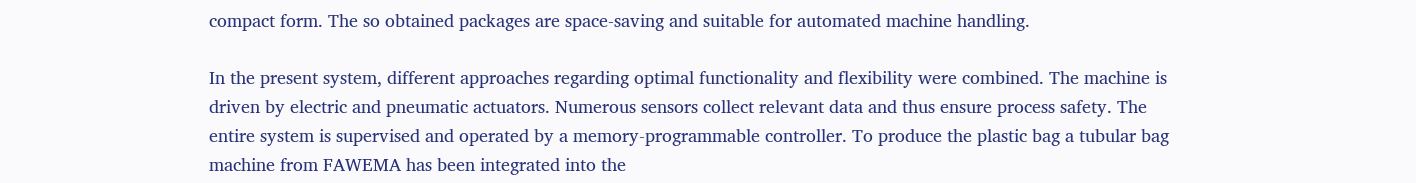compact form. The so obtained packages are space-saving and suitable for automated machine handling.

In the present system, different approaches regarding optimal functionality and flexibility were combined. The machine is driven by electric and pneumatic actuators. Numerous sensors collect relevant data and thus ensure process safety. The entire system is supervised and operated by a memory-programmable controller. To produce the plastic bag a tubular bag machine from FAWEMA has been integrated into the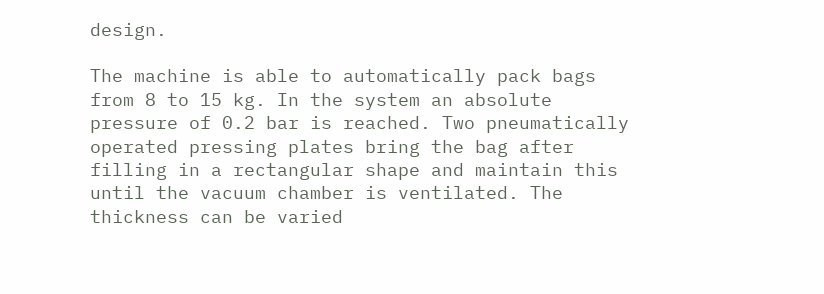design.

The machine is able to automatically pack bags from 8 to 15 kg. In the system an absolute pressure of 0.2 bar is reached. Two pneumatically operated pressing plates bring the bag after filling in a rectangular shape and maintain this until the vacuum chamber is ventilated. The thickness can be varied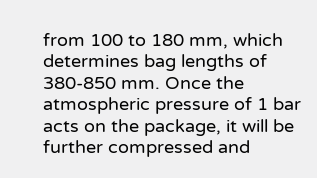from 100 to 180 mm, which determines bag lengths of 380-850 mm. Once the atmospheric pressure of 1 bar acts on the package, it will be further compressed and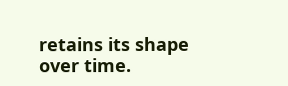retains its shape over time.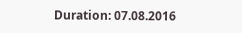Duration: 07.08.2016